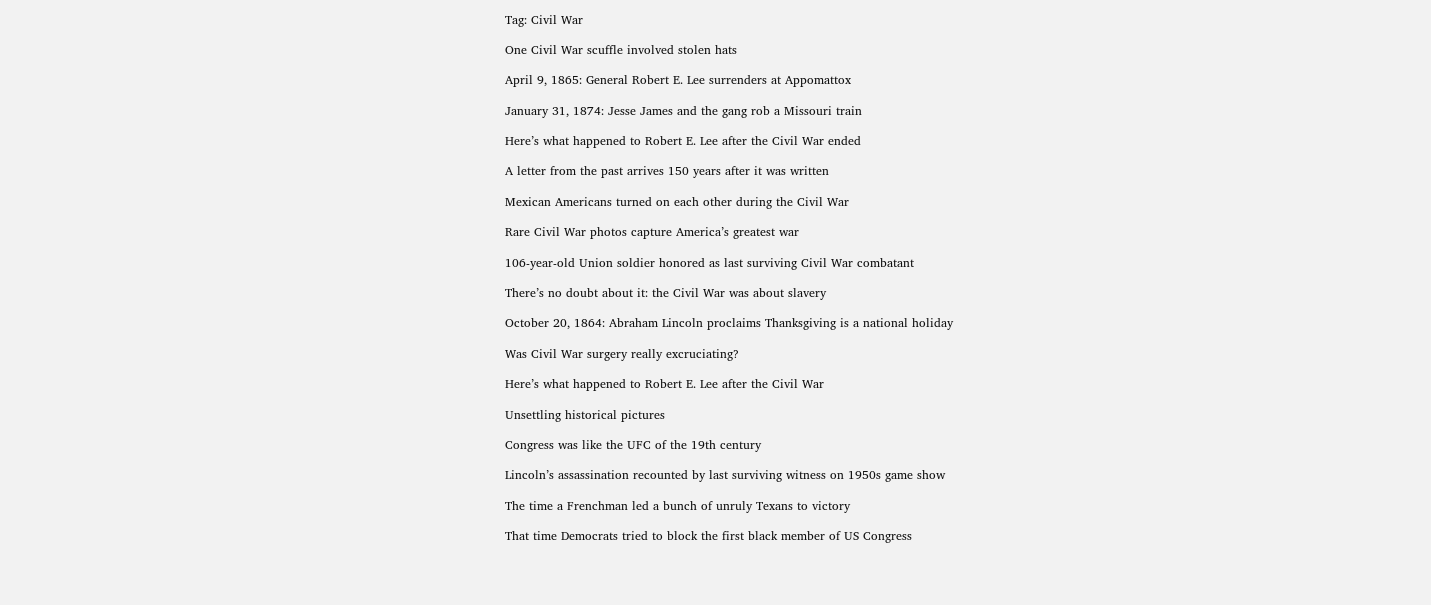Tag: Civil War

One Civil War scuffle involved stolen hats

April 9, 1865: General Robert E. Lee surrenders at Appomattox

January 31, 1874: Jesse James and the gang rob a Missouri train

Here’s what happened to Robert E. Lee after the Civil War ended

A letter from the past arrives 150 years after it was written

Mexican Americans turned on each other during the Civil War

Rare Civil War photos capture America’s greatest war

106-year-old Union soldier honored as last surviving Civil War combatant

There’s no doubt about it: the Civil War was about slavery

October 20, 1864: Abraham Lincoln proclaims Thanksgiving is a national holiday

Was Civil War surgery really excruciating?

Here’s what happened to Robert E. Lee after the Civil War

Unsettling historical pictures

Congress was like the UFC of the 19th century

Lincoln’s assassination recounted by last surviving witness on 1950s game show

The time a Frenchman led a bunch of unruly Texans to victory

That time Democrats tried to block the first black member of US Congress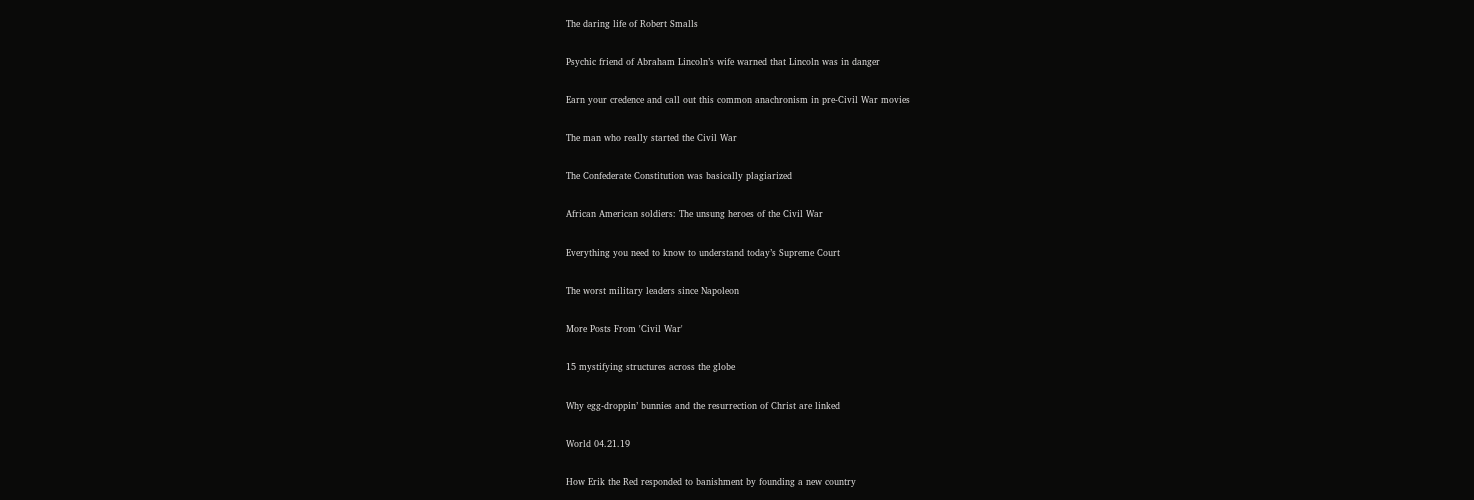The daring life of Robert Smalls

Psychic friend of Abraham Lincoln’s wife warned that Lincoln was in danger

Earn your credence and call out this common anachronism in pre-Civil War movies

The man who really started the Civil War

The Confederate Constitution was basically plagiarized

African American soldiers: The unsung heroes of the Civil War

Everything you need to know to understand today’s Supreme Court

The worst military leaders since Napoleon

More Posts From 'Civil War'

15 mystifying structures across the globe

Why egg-droppin’ bunnies and the resurrection of Christ are linked

World 04.21.19

How Erik the Red responded to banishment by founding a new country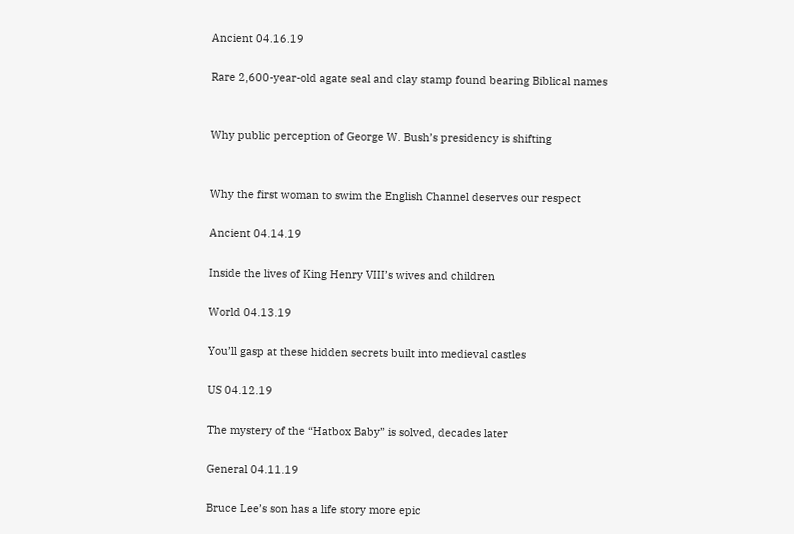Ancient 04.16.19

Rare 2,600-year-old agate seal and clay stamp found bearing Biblical names


Why public perception of George W. Bush’s presidency is shifting


Why the first woman to swim the English Channel deserves our respect

Ancient 04.14.19

Inside the lives of King Henry VIII’s wives and children

World 04.13.19

You’ll gasp at these hidden secrets built into medieval castles

US 04.12.19

The mystery of the “Hatbox Baby” is solved, decades later

General 04.11.19

Bruce Lee’s son has a life story more epic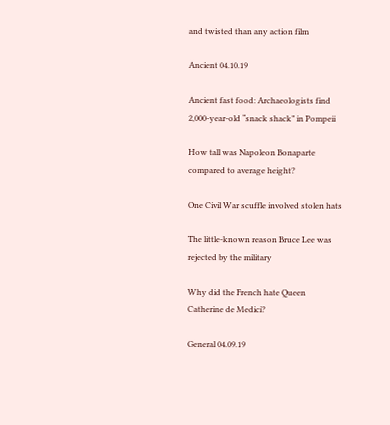and twisted than any action film

Ancient 04.10.19

Ancient fast food: Archaeologists find 2,000-year-old “snack shack” in Pompeii

How tall was Napoleon Bonaparte compared to average height?

One Civil War scuffle involved stolen hats

The little-known reason Bruce Lee was rejected by the military

Why did the French hate Queen Catherine de Medici?

General 04.09.19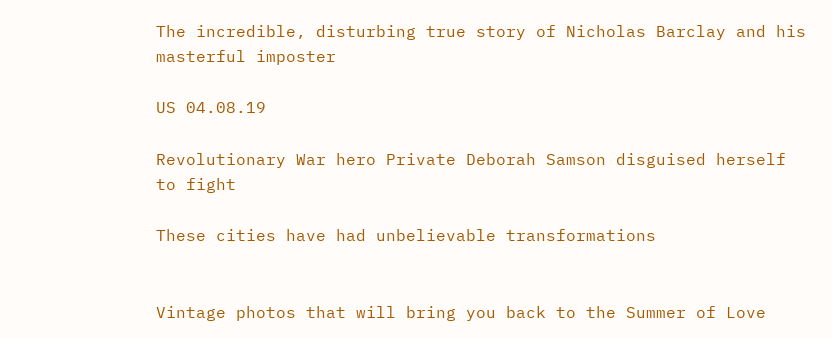The incredible, disturbing true story of Nicholas Barclay and his masterful imposter

US 04.08.19

Revolutionary War hero Private Deborah Samson disguised herself to fight

These cities have had unbelievable transformations


Vintage photos that will bring you back to the Summer of Love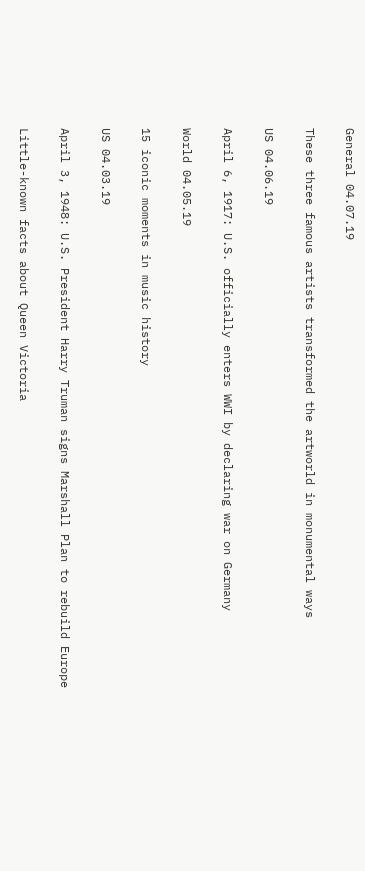General 04.07.19

These three famous artists transformed the artworld in monumental ways

US 04.06.19

April 6, 1917: U.S. officially enters WWI by declaring war on Germany

World 04.05.19

15 iconic moments in music history

US 04.03.19

April 3, 1948: U.S. President Harry Truman signs Marshall Plan to rebuild Europe

Little-known facts about Queen Victoria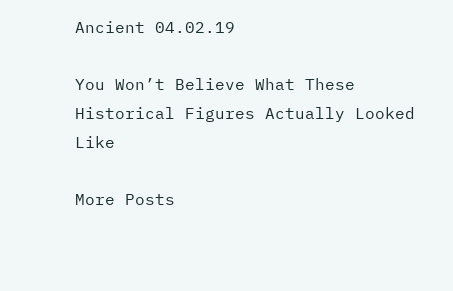Ancient 04.02.19

You Won’t Believe What These Historical Figures Actually Looked Like

More Posts